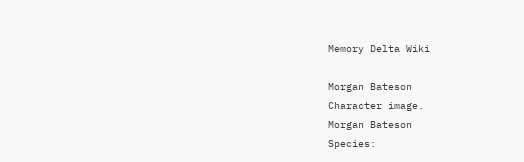Memory Delta Wiki

Morgan Bateson
Character image.
Morgan Bateson
Species: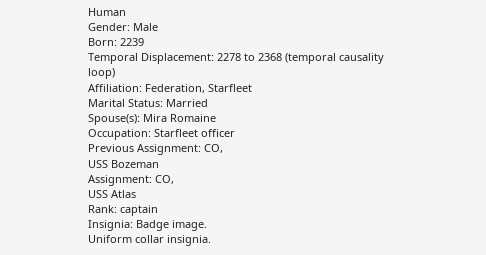Human
Gender: Male
Born: 2239
Temporal Displacement: 2278 to 2368 (temporal causality loop)
Affiliation: Federation, Starfleet
Marital Status: Married
Spouse(s): Mira Romaine
Occupation: Starfleet officer
Previous Assignment: CO,
USS Bozeman
Assignment: CO,
USS Atlas
Rank: captain
Insignia: Badge image.
Uniform collar insignia.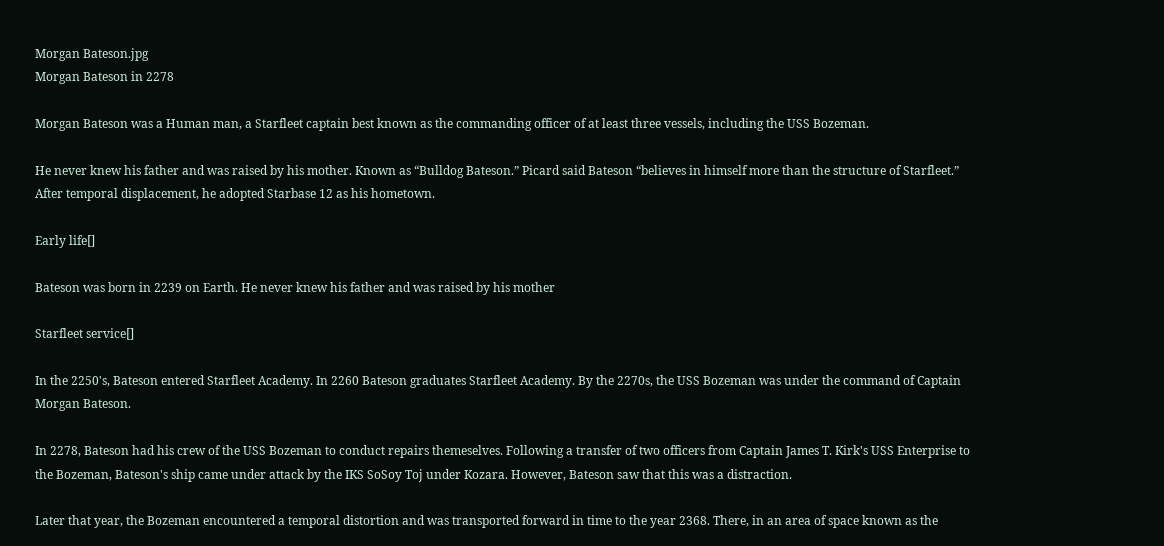Morgan Bateson.jpg
Morgan Bateson in 2278

Morgan Bateson was a Human man, a Starfleet captain best known as the commanding officer of at least three vessels, including the USS Bozeman.

He never knew his father and was raised by his mother. Known as “Bulldog Bateson.” Picard said Bateson “believes in himself more than the structure of Starfleet.” After temporal displacement, he adopted Starbase 12 as his hometown.

Early life[]

Bateson was born in 2239 on Earth. He never knew his father and was raised by his mother

Starfleet service[]

In the 2250's, Bateson entered Starfleet Academy. In 2260 Bateson graduates Starfleet Academy. By the 2270s, the USS Bozeman was under the command of Captain Morgan Bateson.

In 2278, Bateson had his crew of the USS Bozeman to conduct repairs themeselves. Following a transfer of two officers from Captain James T. Kirk's USS Enterprise to the Bozeman, Bateson's ship came under attack by the IKS SoSoy Toj under Kozara. However, Bateson saw that this was a distraction.

Later that year, the Bozeman encountered a temporal distortion and was transported forward in time to the year 2368. There, in an area of space known as the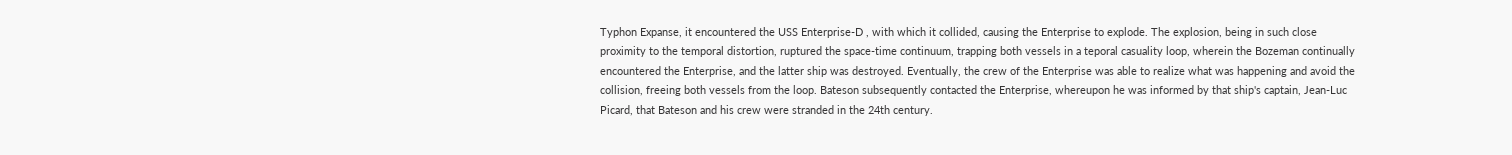Typhon Expanse, it encountered the USS Enterprise-D , with which it collided, causing the Enterprise to explode. The explosion, being in such close proximity to the temporal distortion, ruptured the space-time continuum, trapping both vessels in a teporal casuality loop, wherein the Bozeman continually encountered the Enterprise, and the latter ship was destroyed. Eventually, the crew of the Enterprise was able to realize what was happening and avoid the collision, freeing both vessels from the loop. Bateson subsequently contacted the Enterprise, whereupon he was informed by that ship's captain, Jean-Luc Picard, that Bateson and his crew were stranded in the 24th century.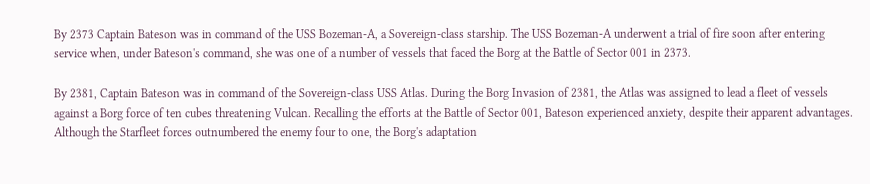By 2373 Captain Bateson was in command of the USS Bozeman-A, a Sovereign-class starship. The USS Bozeman-A underwent a trial of fire soon after entering service when, under Bateson's command, she was one of a number of vessels that faced the Borg at the Battle of Sector 001 in 2373.

By 2381, Captain Bateson was in command of the Sovereign-class USS Atlas. During the Borg Invasion of 2381, the Atlas was assigned to lead a fleet of vessels against a Borg force of ten cubes threatening Vulcan. Recalling the efforts at the Battle of Sector 001, Bateson experienced anxiety, despite their apparent advantages. Although the Starfleet forces outnumbered the enemy four to one, the Borg's adaptation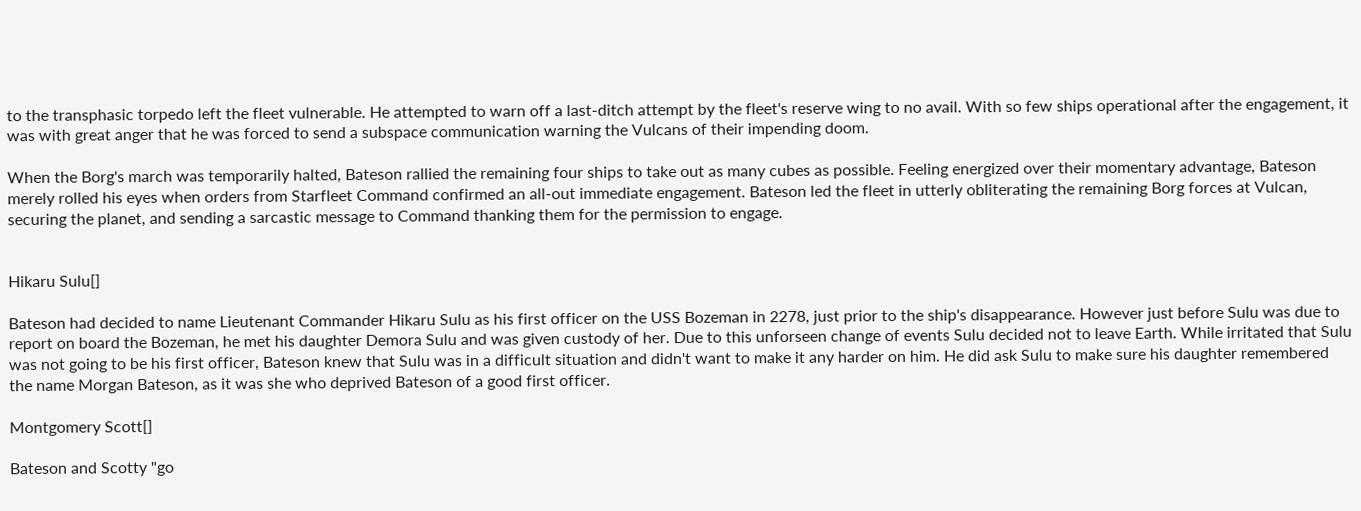to the transphasic torpedo left the fleet vulnerable. He attempted to warn off a last-ditch attempt by the fleet's reserve wing to no avail. With so few ships operational after the engagement, it was with great anger that he was forced to send a subspace communication warning the Vulcans of their impending doom.

When the Borg's march was temporarily halted, Bateson rallied the remaining four ships to take out as many cubes as possible. Feeling energized over their momentary advantage, Bateson merely rolled his eyes when orders from Starfleet Command confirmed an all-out immediate engagement. Bateson led the fleet in utterly obliterating the remaining Borg forces at Vulcan, securing the planet, and sending a sarcastic message to Command thanking them for the permission to engage.


Hikaru Sulu[]

Bateson had decided to name Lieutenant Commander Hikaru Sulu as his first officer on the USS Bozeman in 2278, just prior to the ship's disappearance. However just before Sulu was due to report on board the Bozeman, he met his daughter Demora Sulu and was given custody of her. Due to this unforseen change of events Sulu decided not to leave Earth. While irritated that Sulu was not going to be his first officer, Bateson knew that Sulu was in a difficult situation and didn't want to make it any harder on him. He did ask Sulu to make sure his daughter remembered the name Morgan Bateson, as it was she who deprived Bateson of a good first officer.

Montgomery Scott[]

Bateson and Scotty "go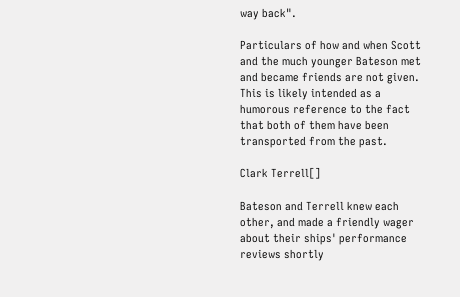way back".

Particulars of how and when Scott and the much younger Bateson met and became friends are not given. This is likely intended as a humorous reference to the fact that both of them have been transported from the past.

Clark Terrell[]

Bateson and Terrell knew each other, and made a friendly wager about their ships' performance reviews shortly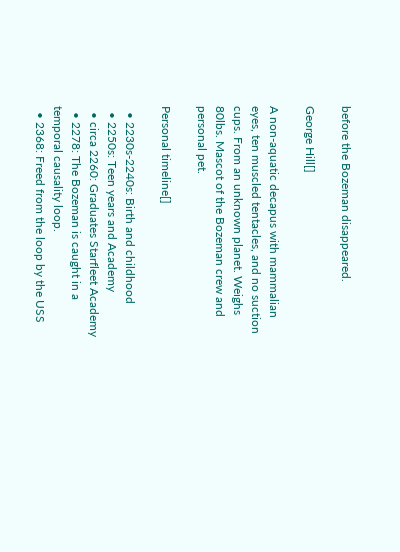before the Bozeman disappeared.

George Hill[]

A non-aquatic decapus with mammalian eyes, ten muscled tentacles, and no suction cups. From an unknown planet. Weighs 80lbs. Mascot of the Bozeman crew and personal pet.

Personal timeline[]

  • 2230s-2240s: Birth and childhood
  • 2250s: Teen years and Academy
  • circa 2260: Graduates Starfleet Academy
  • 2278: The Bozeman is caught in a temporal causality loop.
  • 2368: Freed from the loop by the USS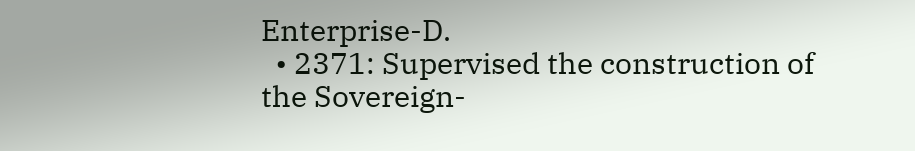Enterprise-D.
  • 2371: Supervised the construction of the Sovereign-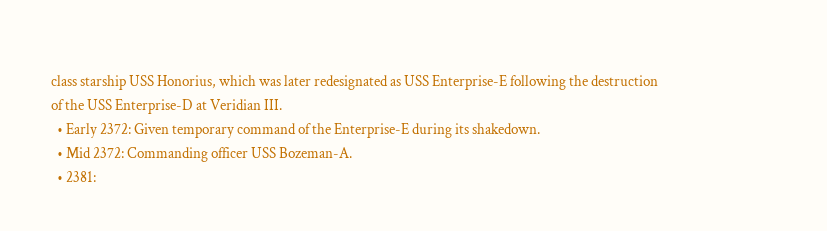class starship USS Honorius, which was later redesignated as USS Enterprise-E following the destruction of the USS Enterprise-D at Veridian III.
  • Early 2372: Given temporary command of the Enterprise-E during its shakedown.
  • Mid 2372: Commanding officer USS Bozeman-A.
  • 2381: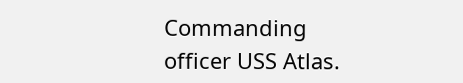Commanding officer USS Atlas.